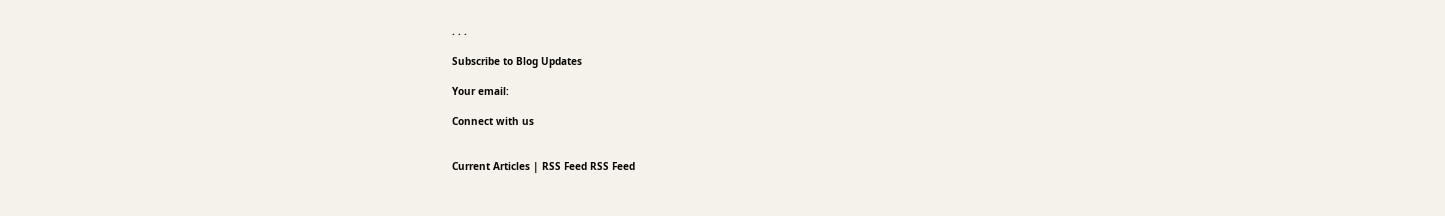. . .

Subscribe to Blog Updates

Your email:

Connect with us


Current Articles | RSS Feed RSS Feed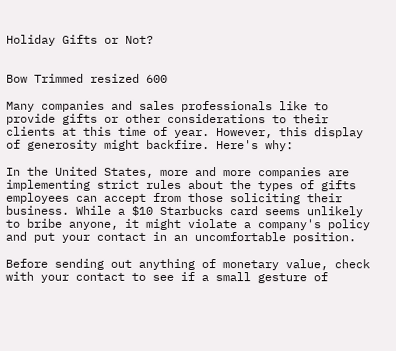Holiday Gifts or Not?


Bow Trimmed resized 600

Many companies and sales professionals like to provide gifts or other considerations to their clients at this time of year. However, this display of generosity might backfire. Here's why:

In the United States, more and more companies are implementing strict rules about the types of gifts employees can accept from those soliciting their business. While a $10 Starbucks card seems unlikely to bribe anyone, it might violate a company's policy and put your contact in an uncomfortable position.

Before sending out anything of monetary value, check with your contact to see if a small gesture of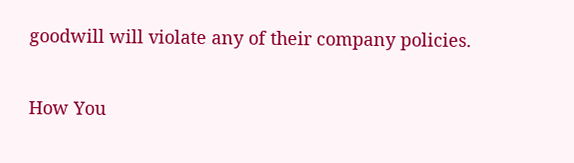goodwill will violate any of their company policies.

How You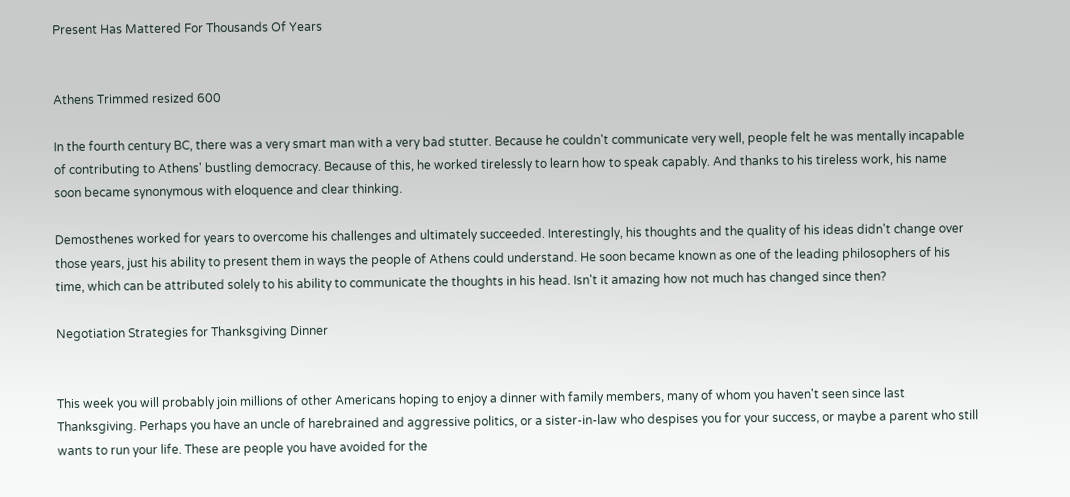Present Has Mattered For Thousands Of Years


Athens Trimmed resized 600

In the fourth century BC, there was a very smart man with a very bad stutter. Because he couldn't communicate very well, people felt he was mentally incapable of contributing to Athens' bustling democracy. Because of this, he worked tirelessly to learn how to speak capably. And thanks to his tireless work, his name soon became synonymous with eloquence and clear thinking.

Demosthenes worked for years to overcome his challenges and ultimately succeeded. Interestingly, his thoughts and the quality of his ideas didn't change over those years, just his ability to present them in ways the people of Athens could understand. He soon became known as one of the leading philosophers of his time, which can be attributed solely to his ability to communicate the thoughts in his head. Isn't it amazing how not much has changed since then?

Negotiation Strategies for Thanksgiving Dinner


This week you will probably join millions of other Americans hoping to enjoy a dinner with family members, many of whom you haven't seen since last Thanksgiving. Perhaps you have an uncle of harebrained and aggressive politics, or a sister-in-law who despises you for your success, or maybe a parent who still wants to run your life. These are people you have avoided for the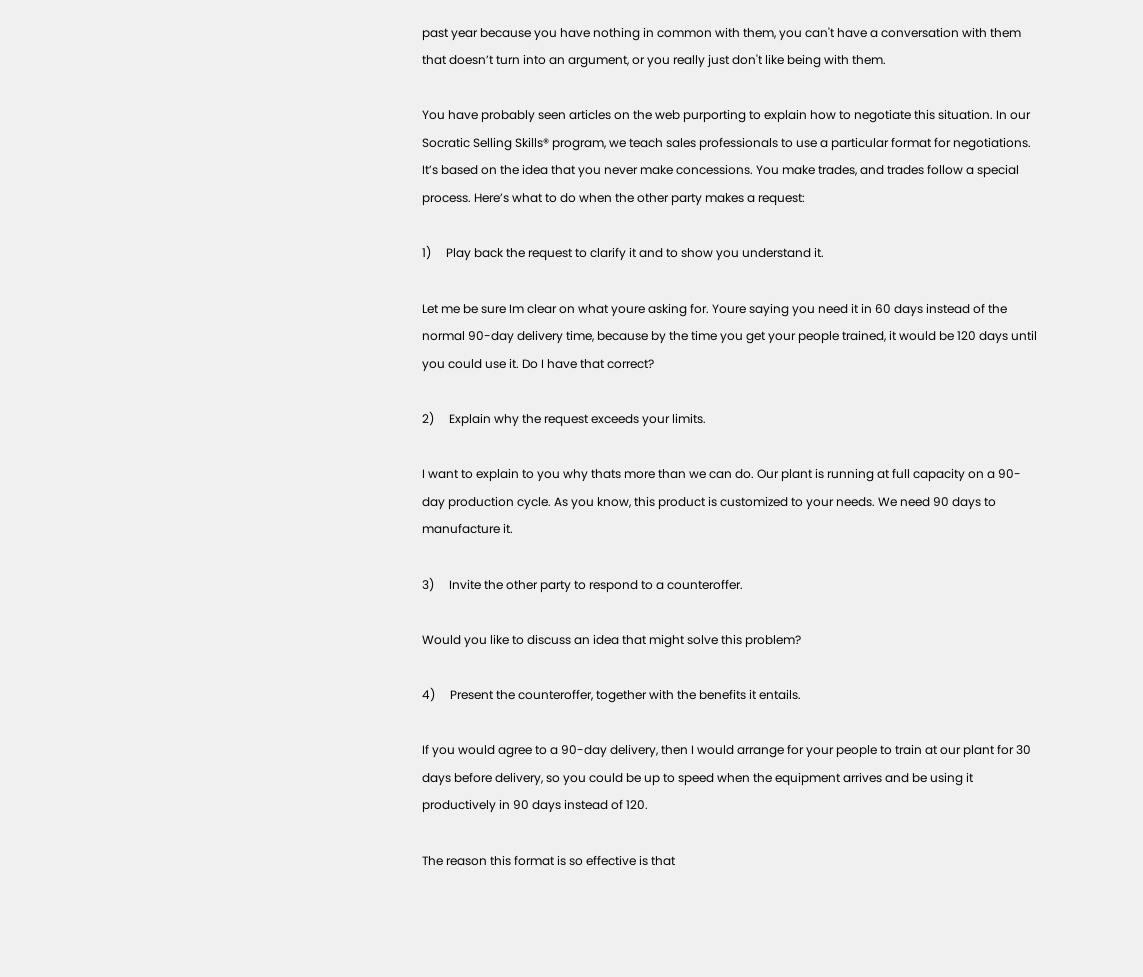past year because you have nothing in common with them, you can't have a conversation with them that doesn’t turn into an argument, or you really just don't like being with them.

You have probably seen articles on the web purporting to explain how to negotiate this situation. In our Socratic Selling Skills® program, we teach sales professionals to use a particular format for negotiations. It’s based on the idea that you never make concessions. You make trades, and trades follow a special process. Here’s what to do when the other party makes a request:

1)     Play back the request to clarify it and to show you understand it.

Let me be sure Im clear on what youre asking for. Youre saying you need it in 60 days instead of the normal 90-day delivery time, because by the time you get your people trained, it would be 120 days until you could use it. Do I have that correct?

2)     Explain why the request exceeds your limits.

I want to explain to you why thats more than we can do. Our plant is running at full capacity on a 90-day production cycle. As you know, this product is customized to your needs. We need 90 days to manufacture it.

3)     Invite the other party to respond to a counteroffer.

Would you like to discuss an idea that might solve this problem?

4)     Present the counteroffer, together with the benefits it entails.

If you would agree to a 90-day delivery, then I would arrange for your people to train at our plant for 30 days before delivery, so you could be up to speed when the equipment arrives and be using it productively in 90 days instead of 120.

The reason this format is so effective is that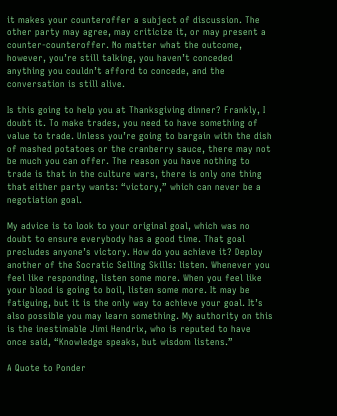it makes your counteroffer a subject of discussion. The other party may agree, may criticize it, or may present a counter-counteroffer. No matter what the outcome, however, you’re still talking, you haven’t conceded anything you couldn’t afford to concede, and the conversation is still alive.

Is this going to help you at Thanksgiving dinner? Frankly, I doubt it. To make trades, you need to have something of value to trade. Unless you’re going to bargain with the dish of mashed potatoes or the cranberry sauce, there may not be much you can offer. The reason you have nothing to trade is that in the culture wars, there is only one thing that either party wants: “victory,” which can never be a negotiation goal.

My advice is to look to your original goal, which was no doubt to ensure everybody has a good time. That goal precludes anyone’s victory. How do you achieve it? Deploy another of the Socratic Selling Skills: listen. Whenever you feel like responding, listen some more. When you feel like your blood is going to boil, listen some more. It may be fatiguing, but it is the only way to achieve your goal. It’s also possible you may learn something. My authority on this is the inestimable Jimi Hendrix, who is reputed to have once said, “Knowledge speaks, but wisdom listens.”

A Quote to Ponder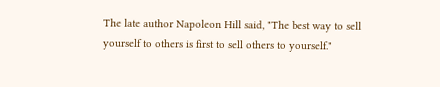The late author Napoleon Hill said, "The best way to sell yourself to others is first to sell others to yourself."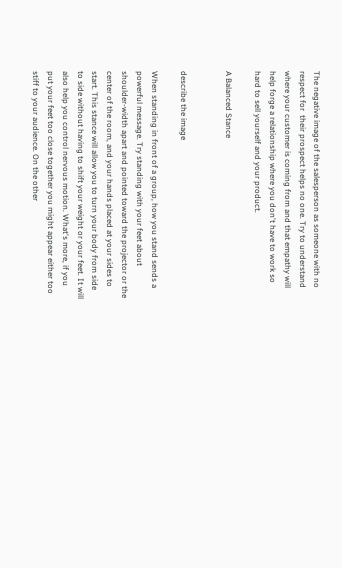The negative image of the salesperson as someone with no respect for  their prospect helps no one. Try to understand where your customer is coming from and that empathy will help forge a relationship where you don't have to work so hard to sell yourself and your product.

A Balanced Stance


describe the image

When standing in front of a group, how you stand sends a powerful message. Try standing with your feet about shoulder-width apart and pointed toward the projector or the center of the room, and your hands placed at your sides to start. This stance will allow you to turn your body from side to side without having to shift your weight or your feet. It will also help you control nervous motion. What's more, if you put your feet too close together you might appear either too stiff to your audience. On the other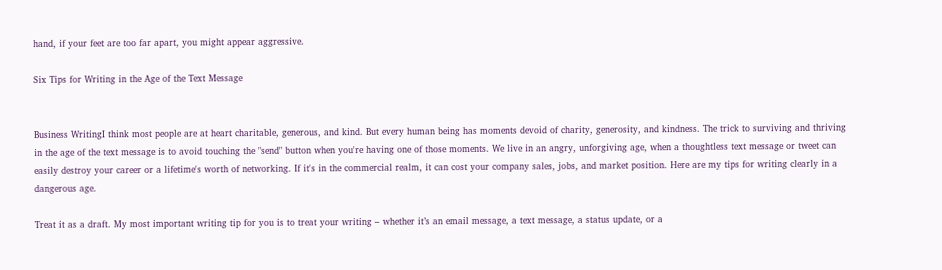hand, if your feet are too far apart, you might appear aggressive.

Six Tips for Writing in the Age of the Text Message


Business WritingI think most people are at heart charitable, generous, and kind. But every human being has moments devoid of charity, generosity, and kindness. The trick to surviving and thriving in the age of the text message is to avoid touching the "send" button when you're having one of those moments. We live in an angry, unforgiving age, when a thoughtless text message or tweet can easily destroy your career or a lifetime's worth of networking. If it's in the commercial realm, it can cost your company sales, jobs, and market position. Here are my tips for writing clearly in a dangerous age.

Treat it as a draft. My most important writing tip for you is to treat your writing – whether it’s an email message, a text message, a status update, or a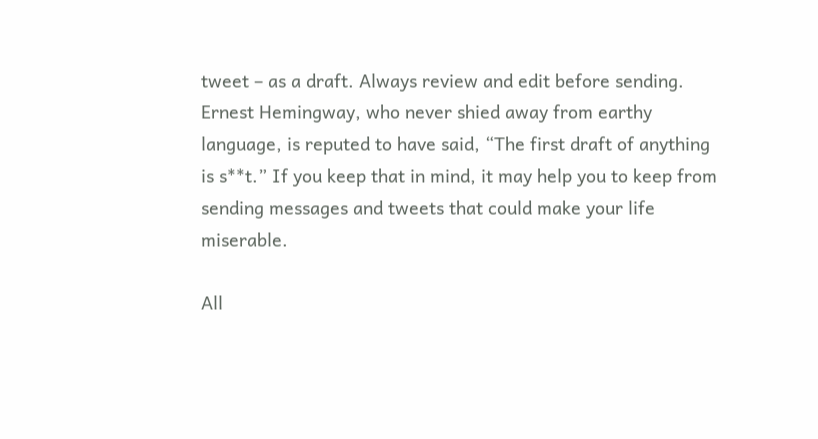tweet – as a draft. Always review and edit before sending. Ernest Hemingway, who never shied away from earthy language, is reputed to have said, “The first draft of anything is s**t.” If you keep that in mind, it may help you to keep from sending messages and tweets that could make your life miserable.

All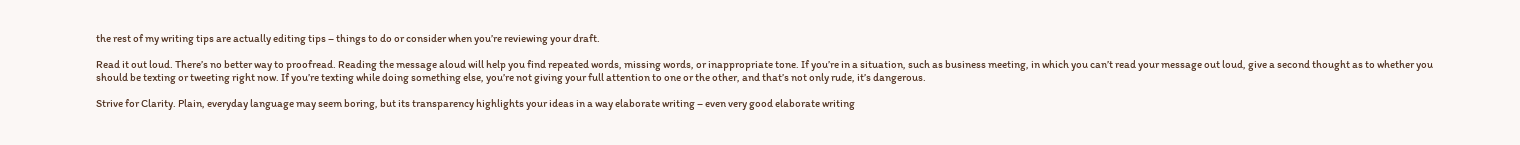the rest of my writing tips are actually editing tips – things to do or consider when you’re reviewing your draft.

Read it out loud. There’s no better way to proofread. Reading the message aloud will help you find repeated words, missing words, or inappropriate tone. If you’re in a situation, such as business meeting, in which you can’t read your message out loud, give a second thought as to whether you should be texting or tweeting right now. If you’re texting while doing something else, you’re not giving your full attention to one or the other, and that’s not only rude, it’s dangerous.

Strive for Clarity. Plain, everyday language may seem boring, but its transparency highlights your ideas in a way elaborate writing – even very good elaborate writing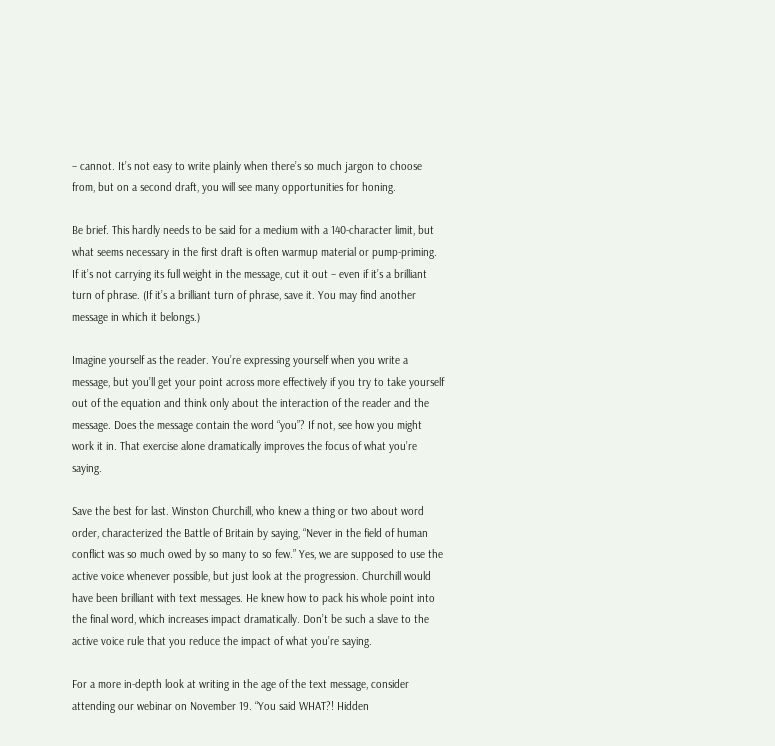– cannot. It’s not easy to write plainly when there’s so much jargon to choose from, but on a second draft, you will see many opportunities for honing.

Be brief. This hardly needs to be said for a medium with a 140-character limit, but what seems necessary in the first draft is often warmup material or pump-priming. If it’s not carrying its full weight in the message, cut it out – even if it’s a brilliant turn of phrase. (If it’s a brilliant turn of phrase, save it. You may find another message in which it belongs.)

Imagine yourself as the reader. You’re expressing yourself when you write a message, but you’ll get your point across more effectively if you try to take yourself out of the equation and think only about the interaction of the reader and the message. Does the message contain the word “you”? If not, see how you might work it in. That exercise alone dramatically improves the focus of what you’re saying.

Save the best for last. Winston Churchill, who knew a thing or two about word order, characterized the Battle of Britain by saying, “Never in the field of human conflict was so much owed by so many to so few.” Yes, we are supposed to use the active voice whenever possible, but just look at the progression. Churchill would have been brilliant with text messages. He knew how to pack his whole point into the final word, which increases impact dramatically. Don’t be such a slave to the active voice rule that you reduce the impact of what you’re saying.

For a more in-depth look at writing in the age of the text message, consider attending our webinar on November 19. “You said WHAT?! Hidden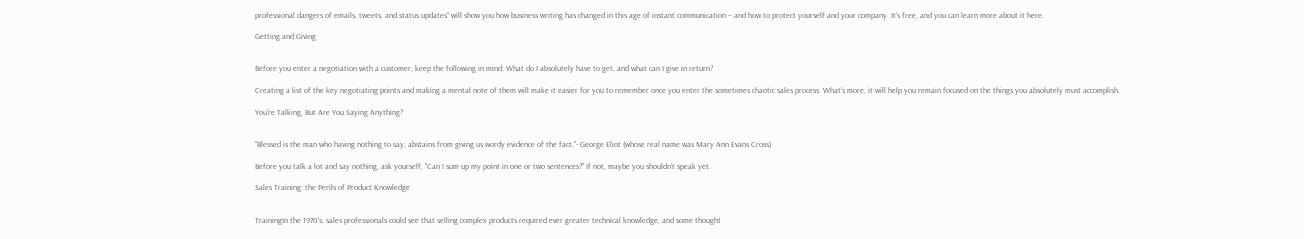professional dangers of emails, tweets, and status updates” will show you how business writing has changed in this age of instant communication – and how to protect yourself and your company. It’s free, and you can learn more about it here.

Getting and Giving


Before you enter a negotiation with a customer, keep the following in mind: What do I absolutely have to get, and what can I give in return?

Creating a list of the key negotiating points and making a mental note of them will make it easier for you to remember once you enter the sometimes chaotic sales process. What's more, it will help you remain focused on the things you absolutely must accomplish.

You're Talking, But Are You Saying Anything?


"Blessed is the man who having nothing to say, abstains from giving us wordy evidence of the fact."- George Eliot (whose real name was Mary Ann Evans Cross)

Before you talk a lot and say nothing, ask yourself, "Can I sum up my point in one or two sentences?" If not, maybe you shouldn't speak yet.

Sales Training: the Perils of Product Knowledge


TrainingIn the 1970's, sales professionals could see that selling complex products required ever greater technical knowledge, and some thought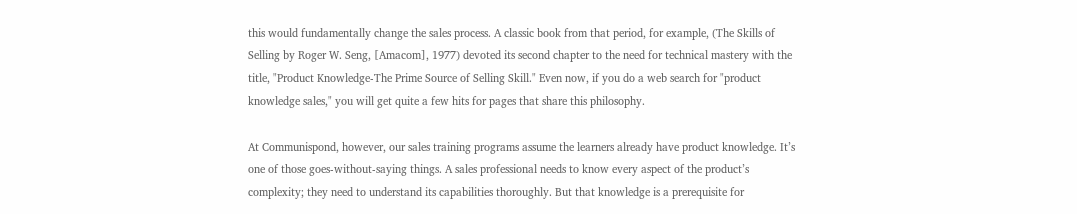this would fundamentally change the sales process. A classic book from that period, for example, (The Skills of Selling by Roger W. Seng, [Amacom], 1977) devoted its second chapter to the need for technical mastery with the title, "Product Knowledge-The Prime Source of Selling Skill." Even now, if you do a web search for "product knowledge sales," you will get quite a few hits for pages that share this philosophy.

At Communispond, however, our sales training programs assume the learners already have product knowledge. It’s one of those goes-without-saying things. A sales professional needs to know every aspect of the product’s complexity; they need to understand its capabilities thoroughly. But that knowledge is a prerequisite for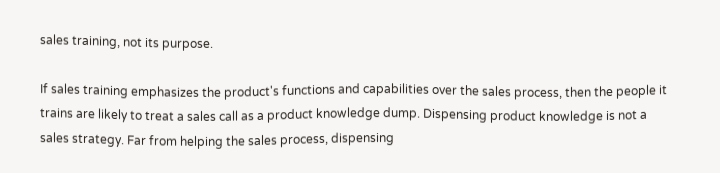sales training, not its purpose.

If sales training emphasizes the product's functions and capabilities over the sales process, then the people it trains are likely to treat a sales call as a product knowledge dump. Dispensing product knowledge is not a sales strategy. Far from helping the sales process, dispensing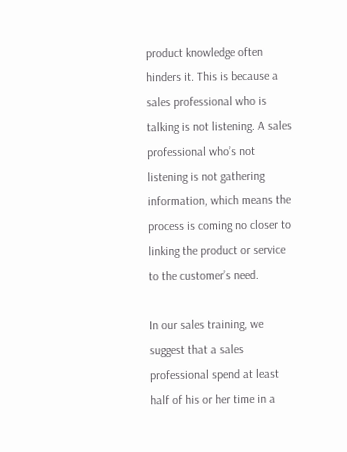product knowledge often hinders it. This is because a sales professional who is talking is not listening. A sales professional who’s not listening is not gathering information, which means the process is coming no closer to linking the product or service to the customer’s need.

In our sales training, we suggest that a sales professional spend at least half of his or her time in a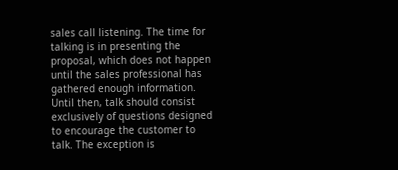sales call listening. The time for talking is in presenting the proposal, which does not happen until the sales professional has gathered enough information. Until then, talk should consist exclusively of questions designed to encourage the customer to talk. The exception is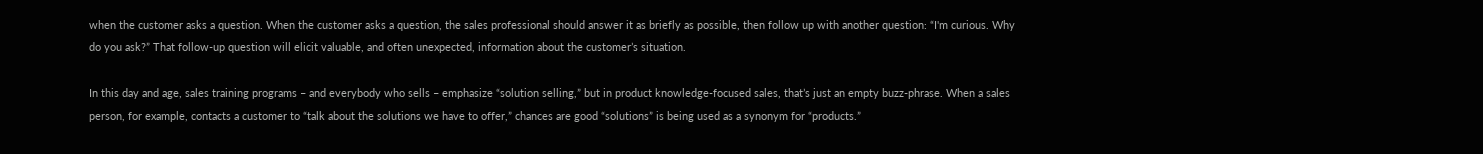when the customer asks a question. When the customer asks a question, the sales professional should answer it as briefly as possible, then follow up with another question: “I'm curious. Why do you ask?” That follow-up question will elicit valuable, and often unexpected, information about the customer’s situation.

In this day and age, sales training programs – and everybody who sells – emphasize “solution selling,” but in product knowledge-focused sales, that’s just an empty buzz-phrase. When a sales person, for example, contacts a customer to “talk about the solutions we have to offer,” chances are good “solutions” is being used as a synonym for “products.”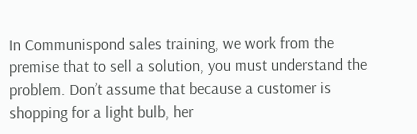In Communispond sales training, we work from the premise that to sell a solution, you must understand the problem. Don’t assume that because a customer is shopping for a light bulb, her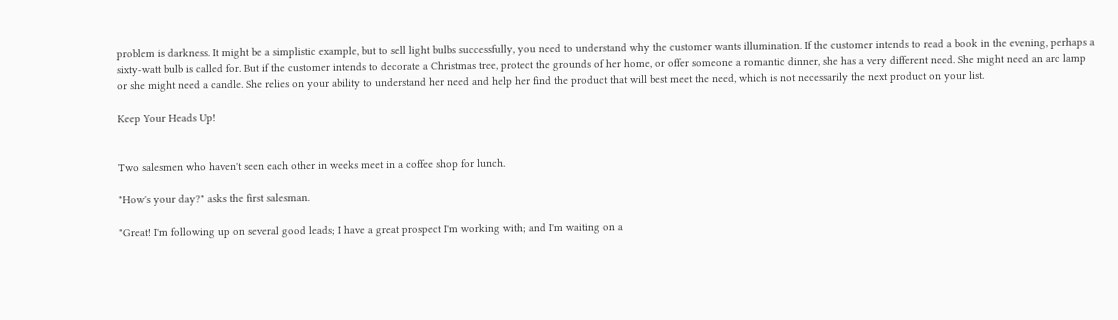problem is darkness. It might be a simplistic example, but to sell light bulbs successfully, you need to understand why the customer wants illumination. If the customer intends to read a book in the evening, perhaps a sixty-watt bulb is called for. But if the customer intends to decorate a Christmas tree, protect the grounds of her home, or offer someone a romantic dinner, she has a very different need. She might need an arc lamp or she might need a candle. She relies on your ability to understand her need and help her find the product that will best meet the need, which is not necessarily the next product on your list.

Keep Your Heads Up!


Two salesmen who haven't seen each other in weeks meet in a coffee shop for lunch.

"How's your day?" asks the first salesman.

"Great! I'm following up on several good leads; I have a great prospect I'm working with; and I'm waiting on a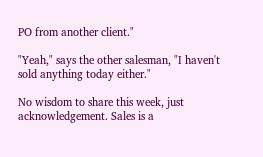PO from another client."

"Yeah," says the other salesman, "I haven't sold anything today either."

No wisdom to share this week, just acknowledgement. Sales is a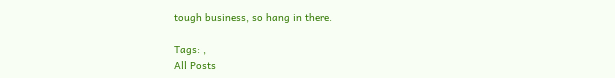tough business, so hang in there.

Tags: ,
All Posts